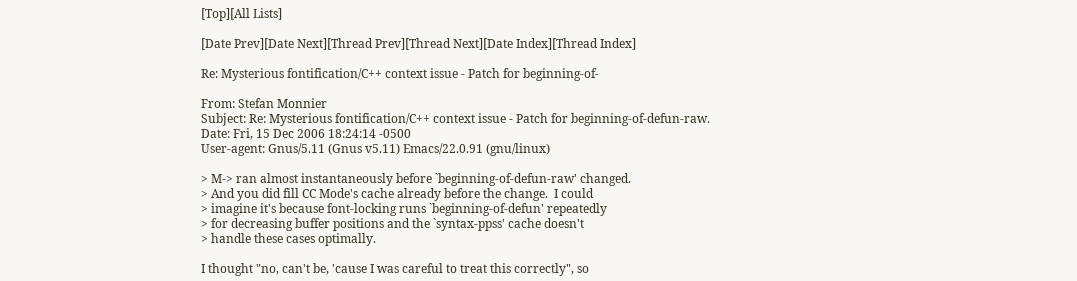[Top][All Lists]

[Date Prev][Date Next][Thread Prev][Thread Next][Date Index][Thread Index]

Re: Mysterious fontification/C++ context issue - Patch for beginning-of-

From: Stefan Monnier
Subject: Re: Mysterious fontification/C++ context issue - Patch for beginning-of-defun-raw.
Date: Fri, 15 Dec 2006 18:24:14 -0500
User-agent: Gnus/5.11 (Gnus v5.11) Emacs/22.0.91 (gnu/linux)

> M-> ran almost instantaneously before `beginning-of-defun-raw' changed.
> And you did fill CC Mode's cache already before the change.  I could
> imagine it's because font-locking runs `beginning-of-defun' repeatedly
> for decreasing buffer positions and the `syntax-ppss' cache doesn't
> handle these cases optimally.

I thought "no, can't be, 'cause I was careful to treat this correctly", so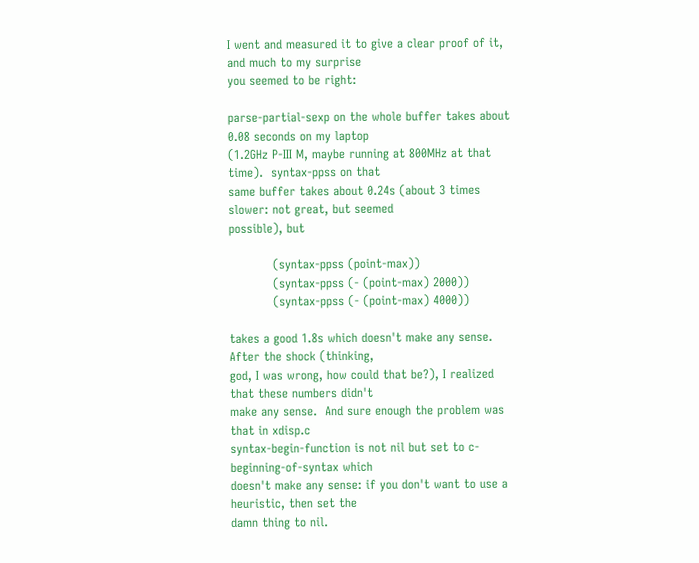I went and measured it to give a clear proof of it, and much to my surprise
you seemed to be right:

parse-partial-sexp on the whole buffer takes about 0.08 seconds on my laptop
(1.2GHz P-III M, maybe running at 800MHz at that time).  syntax-ppss on that
same buffer takes about 0.24s (about 3 times slower: not great, but seemed
possible), but

           (syntax-ppss (point-max))
           (syntax-ppss (- (point-max) 2000))
           (syntax-ppss (- (point-max) 4000))

takes a good 1.8s which doesn't make any sense.  After the shock (thinking,
god, I was wrong, how could that be?), I realized that these numbers didn't
make any sense.  And sure enough the problem was that in xdisp.c
syntax-begin-function is not nil but set to c-beginning-of-syntax which
doesn't make any sense: if you don't want to use a heuristic, then set the
damn thing to nil.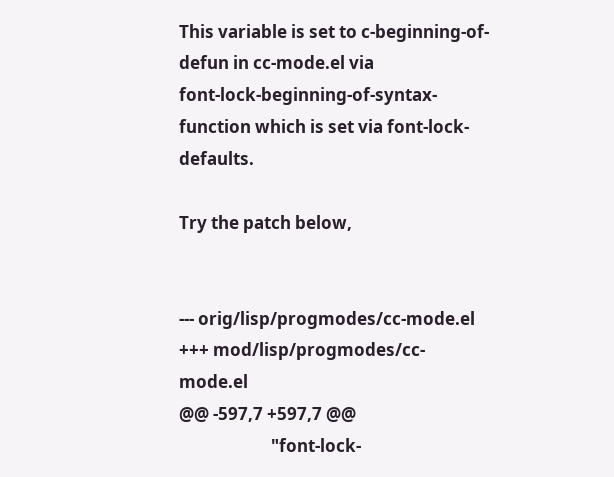This variable is set to c-beginning-of-defun in cc-mode.el via
font-lock-beginning-of-syntax-function which is set via font-lock-defaults.

Try the patch below,


--- orig/lisp/progmodes/cc-mode.el
+++ mod/lisp/progmodes/cc-mode.el
@@ -597,7 +597,7 @@
                       "font-lock-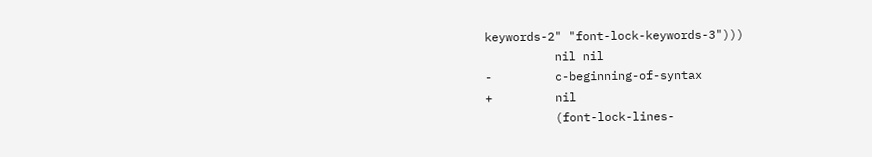keywords-2" "font-lock-keywords-3")))
          nil nil
-         c-beginning-of-syntax
+         nil
          (font-lock-lines-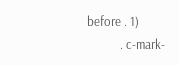before . 1)
           . c-mark-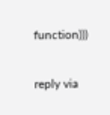function)))

reply via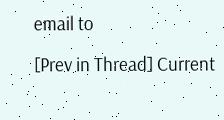email to

[Prev in Thread] Current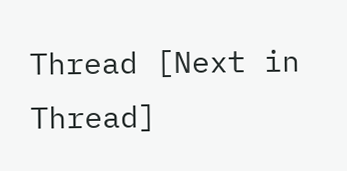Thread [Next in Thread]